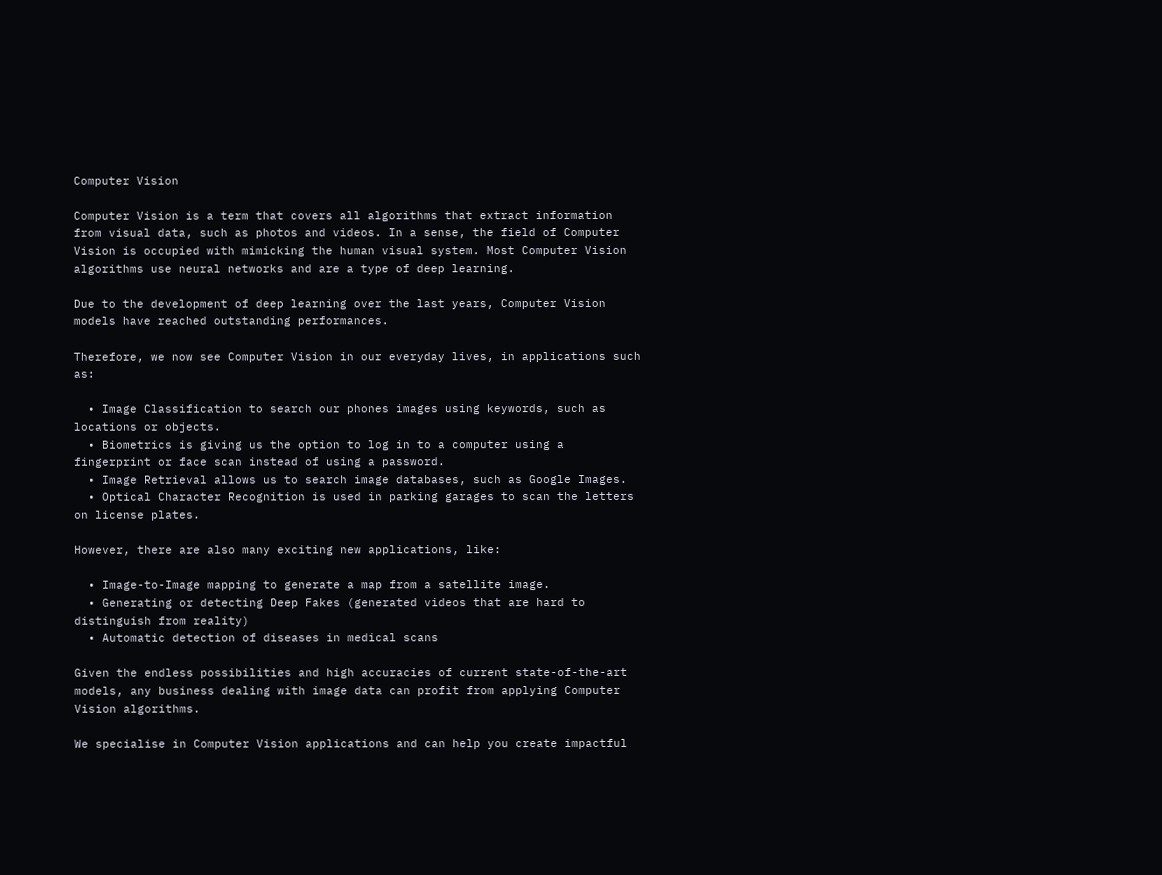Computer Vision

Computer Vision is a term that covers all algorithms that extract information from visual data, such as photos and videos. In a sense, the field of Computer Vision is occupied with mimicking the human visual system. Most Computer Vision algorithms use neural networks and are a type of deep learning.

Due to the development of deep learning over the last years, Computer Vision models have reached outstanding performances.

Therefore, we now see Computer Vision in our everyday lives, in applications such as:

  • Image Classification to search our phones images using keywords, such as locations or objects.
  • Biometrics is giving us the option to log in to a computer using a fingerprint or face scan instead of using a password.
  • Image Retrieval allows us to search image databases, such as Google Images.
  • Optical Character Recognition is used in parking garages to scan the letters on license plates.

However, there are also many exciting new applications, like:

  • Image-to-Image mapping to generate a map from a satellite image.
  • Generating or detecting Deep Fakes (generated videos that are hard to distinguish from reality)
  • Automatic detection of diseases in medical scans

Given the endless possibilities and high accuracies of current state-of-the-art models, any business dealing with image data can profit from applying Computer Vision algorithms.

We specialise in Computer Vision applications and can help you create impactful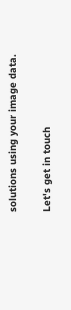solutions using your image data.

Let's get in touch